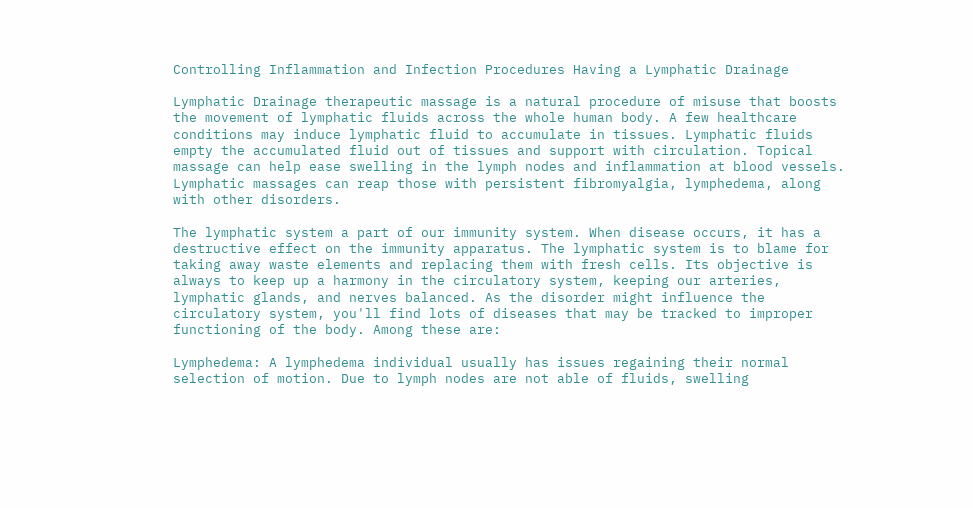Controlling Inflammation and Infection Procedures Having a Lymphatic Drainage

Lymphatic Drainage therapeutic massage is a natural procedure of misuse that boosts the movement of lymphatic fluids across the whole human body. A few healthcare conditions may induce lymphatic fluid to accumulate in tissues. Lymphatic fluids empty the accumulated fluid out of tissues and support with circulation. Topical massage can help ease swelling in the lymph nodes and inflammation at blood vessels. Lymphatic massages can reap those with persistent fibromyalgia, lymphedema, along with other disorders.

The lymphatic system a part of our immunity system. When disease occurs, it has a destructive effect on the immunity apparatus. The lymphatic system is to blame for taking away waste elements and replacing them with fresh cells. Its objective is always to keep up a harmony in the circulatory system, keeping our arteries, lymphatic glands, and nerves balanced. As the disorder might influence the circulatory system, you'll find lots of diseases that may be tracked to improper functioning of the body. Among these are:

Lymphedema: A lymphedema individual usually has issues regaining their normal selection of motion. Due to lymph nodes are not able of fluids, swelling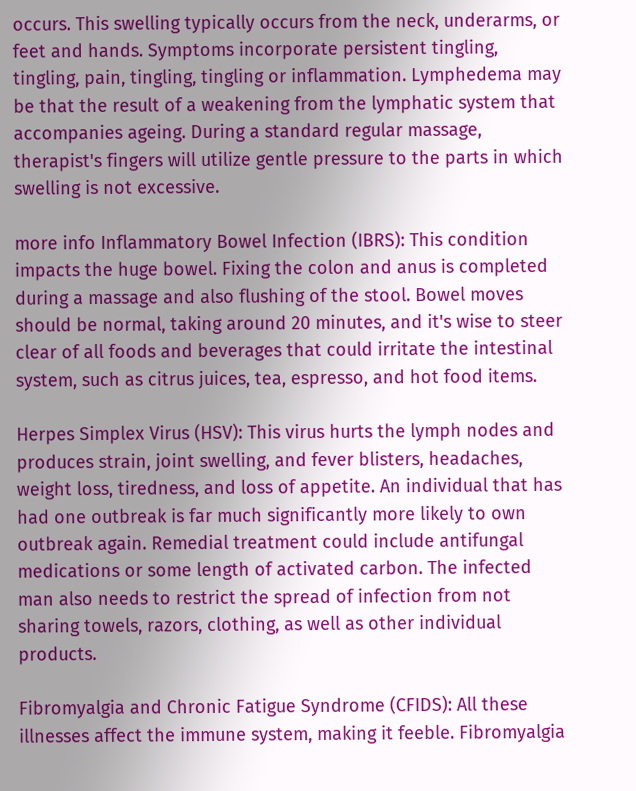occurs. This swelling typically occurs from the neck, underarms, or feet and hands. Symptoms incorporate persistent tingling, tingling, pain, tingling, tingling or inflammation. Lymphedema may be that the result of a weakening from the lymphatic system that accompanies ageing. During a standard regular massage, therapist's fingers will utilize gentle pressure to the parts in which swelling is not excessive.

more info Inflammatory Bowel Infection (IBRS): This condition impacts the huge bowel. Fixing the colon and anus is completed during a massage and also flushing of the stool. Bowel moves should be normal, taking around 20 minutes, and it's wise to steer clear of all foods and beverages that could irritate the intestinal system, such as citrus juices, tea, espresso, and hot food items.

Herpes Simplex Virus (HSV): This virus hurts the lymph nodes and produces strain, joint swelling, and fever blisters, headaches, weight loss, tiredness, and loss of appetite. An individual that has had one outbreak is far much significantly more likely to own outbreak again. Remedial treatment could include antifungal medications or some length of activated carbon. The infected man also needs to restrict the spread of infection from not sharing towels, razors, clothing, as well as other individual products.

Fibromyalgia and Chronic Fatigue Syndrome (CFIDS): All these illnesses affect the immune system, making it feeble. Fibromyalgia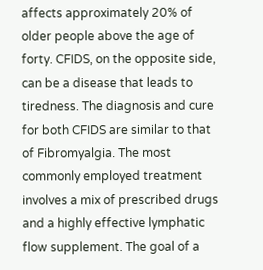affects approximately 20% of older people above the age of forty. CFIDS, on the opposite side, can be a disease that leads to tiredness. The diagnosis and cure for both CFIDS are similar to that of Fibromyalgia. The most commonly employed treatment involves a mix of prescribed drugs and a highly effective lymphatic flow supplement. The goal of a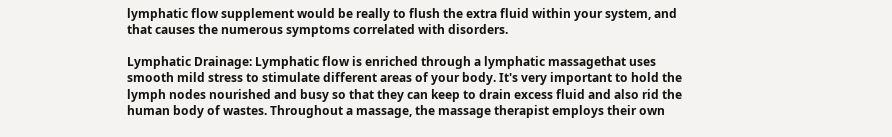lymphatic flow supplement would be really to flush the extra fluid within your system, and that causes the numerous symptoms correlated with disorders.

Lymphatic Drainage: Lymphatic flow is enriched through a lymphatic massagethat uses smooth mild stress to stimulate different areas of your body. It's very important to hold the lymph nodes nourished and busy so that they can keep to drain excess fluid and also rid the human body of wastes. Throughout a massage, the massage therapist employs their own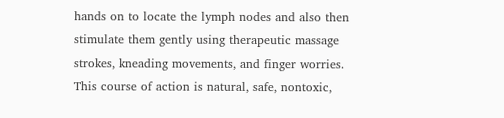hands on to locate the lymph nodes and also then stimulate them gently using therapeutic massage strokes, kneading movements, and finger worries. This course of action is natural, safe, nontoxic,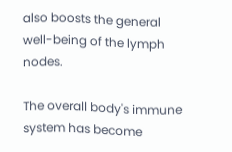also boosts the general well-being of the lymph nodes.

The overall body's immune system has become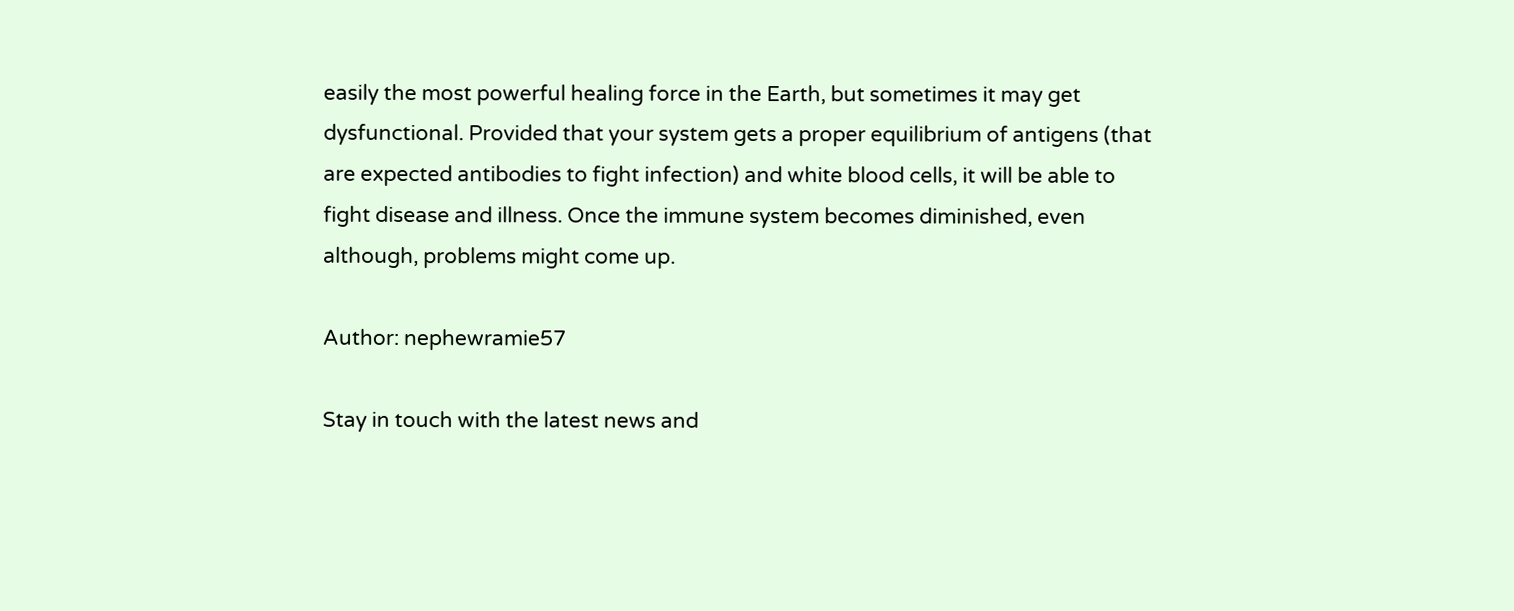easily the most powerful healing force in the Earth, but sometimes it may get dysfunctional. Provided that your system gets a proper equilibrium of antigens (that are expected antibodies to fight infection) and white blood cells, it will be able to fight disease and illness. Once the immune system becomes diminished, even although, problems might come up.

Author: nephewramie57

Stay in touch with the latest news and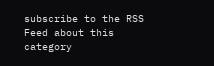subscribe to the RSS Feed about this category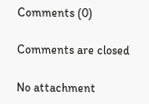Comments (0)

Comments are closed

No attachment